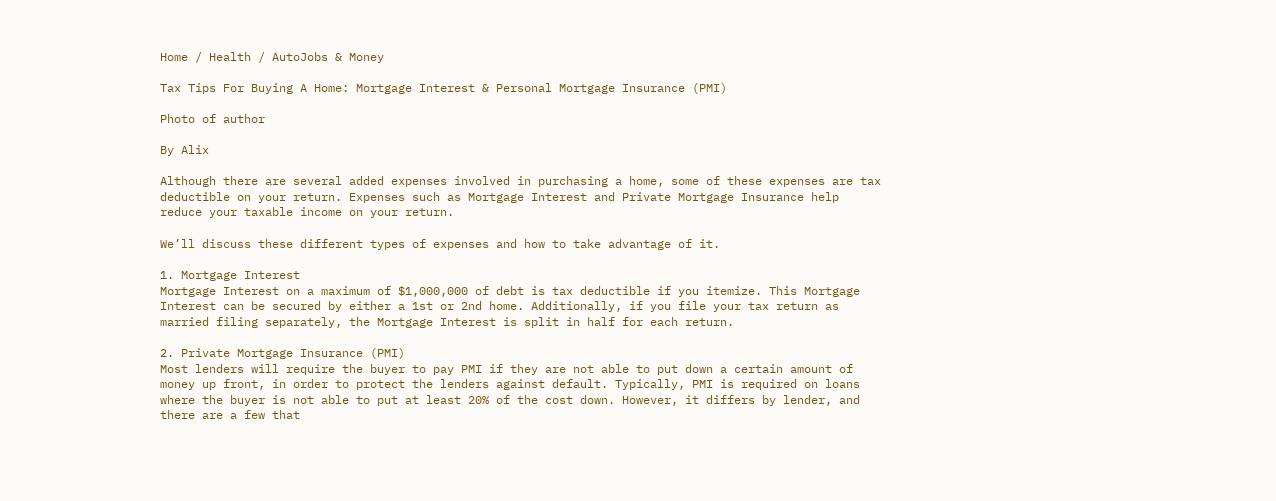Home / Health / AutoJobs & Money

Tax Tips For Buying A Home: Mortgage Interest & Personal Mortgage Insurance (PMI)

Photo of author

By Alix

Although there are several added expenses involved in purchasing a home, some of these expenses are tax deductible on your return. Expenses such as Mortgage Interest and Private Mortgage Insurance help reduce your taxable income on your return.

We’ll discuss these different types of expenses and how to take advantage of it.

1. Mortgage Interest
Mortgage Interest on a maximum of $1,000,000 of debt is tax deductible if you itemize. This Mortgage Interest can be secured by either a 1st or 2nd home. Additionally, if you file your tax return as married filing separately, the Mortgage Interest is split in half for each return.

2. Private Mortgage Insurance (PMI)
Most lenders will require the buyer to pay PMI if they are not able to put down a certain amount of money up front, in order to protect the lenders against default. Typically, PMI is required on loans where the buyer is not able to put at least 20% of the cost down. However, it differs by lender, and there are a few that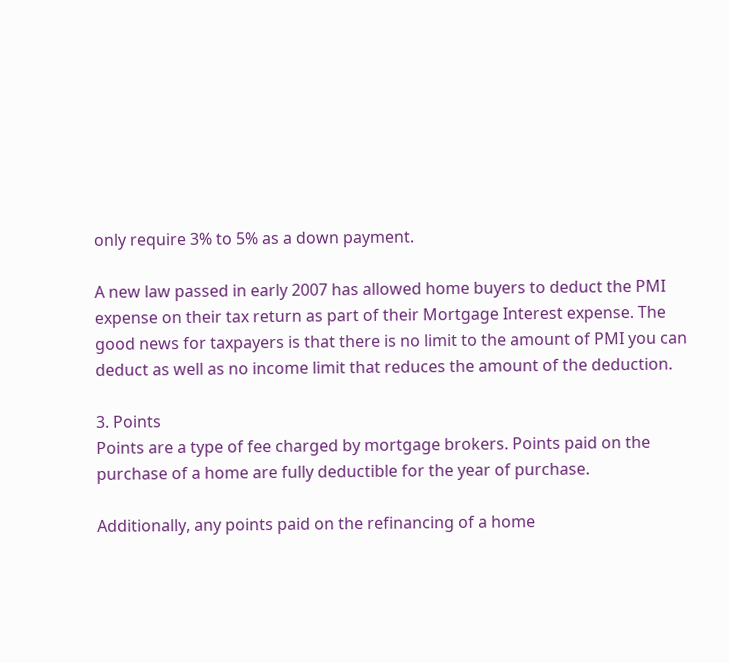only require 3% to 5% as a down payment.

A new law passed in early 2007 has allowed home buyers to deduct the PMI expense on their tax return as part of their Mortgage Interest expense. The good news for taxpayers is that there is no limit to the amount of PMI you can deduct as well as no income limit that reduces the amount of the deduction.

3. Points
Points are a type of fee charged by mortgage brokers. Points paid on the purchase of a home are fully deductible for the year of purchase.

Additionally, any points paid on the refinancing of a home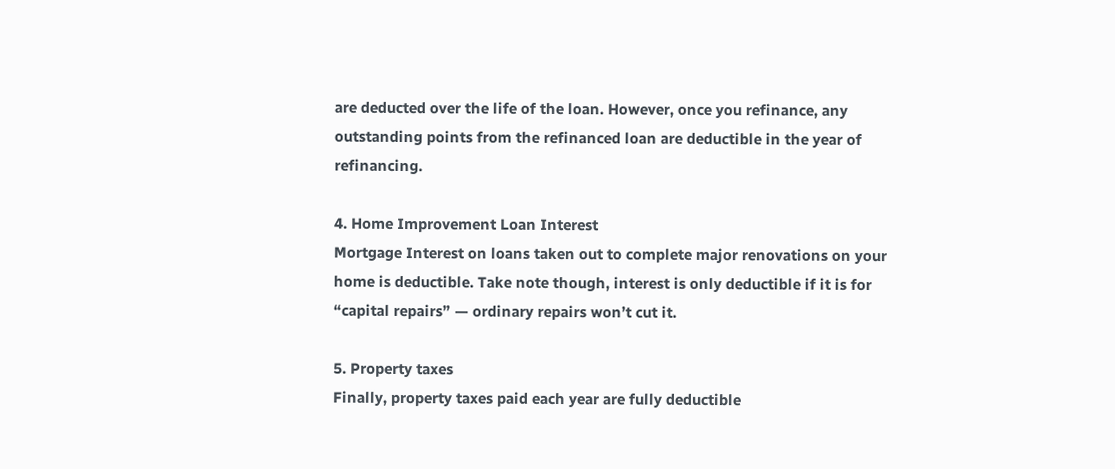are deducted over the life of the loan. However, once you refinance, any outstanding points from the refinanced loan are deductible in the year of refinancing.

4. Home Improvement Loan Interest
Mortgage Interest on loans taken out to complete major renovations on your home is deductible. Take note though, interest is only deductible if it is for “capital repairs” — ordinary repairs won’t cut it.

5. Property taxes
Finally, property taxes paid each year are fully deductible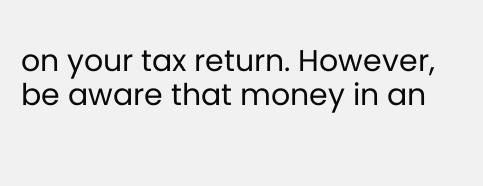on your tax return. However, be aware that money in an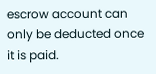escrow account can only be deducted once it is paid.